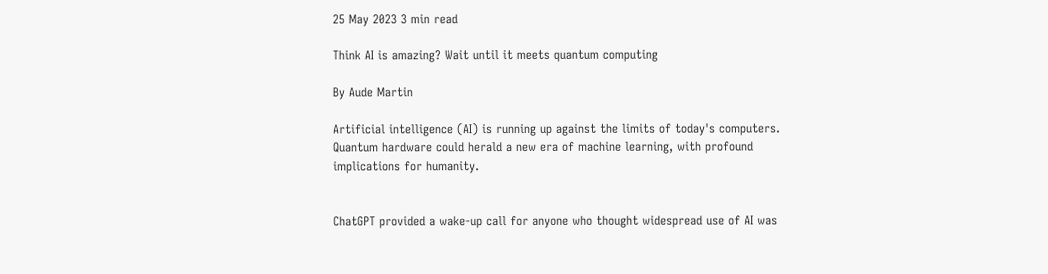25 May 2023 3 min read

Think AI is amazing? Wait until it meets quantum computing

By Aude Martin

Artificial intelligence (AI) is running up against the limits of today's computers. Quantum hardware could herald a new era of machine learning, with profound implications for humanity.


ChatGPT provided a wake-up call for anyone who thought widespread use of AI was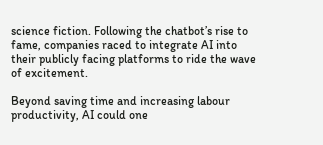science fiction. Following the chatbot’s rise to fame, companies raced to integrate AI into their publicly facing platforms to ride the wave of excitement.

Beyond saving time and increasing labour productivity, AI could one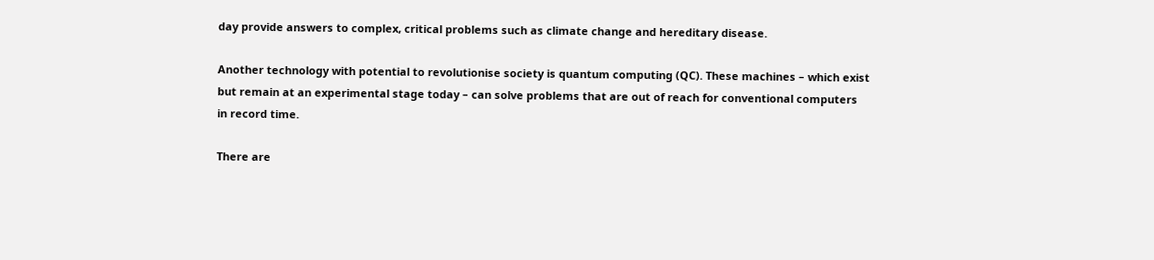day provide answers to complex, critical problems such as climate change and hereditary disease.

Another technology with potential to revolutionise society is quantum computing (QC). These machines – which exist but remain at an experimental stage today – can solve problems that are out of reach for conventional computers in record time.

There are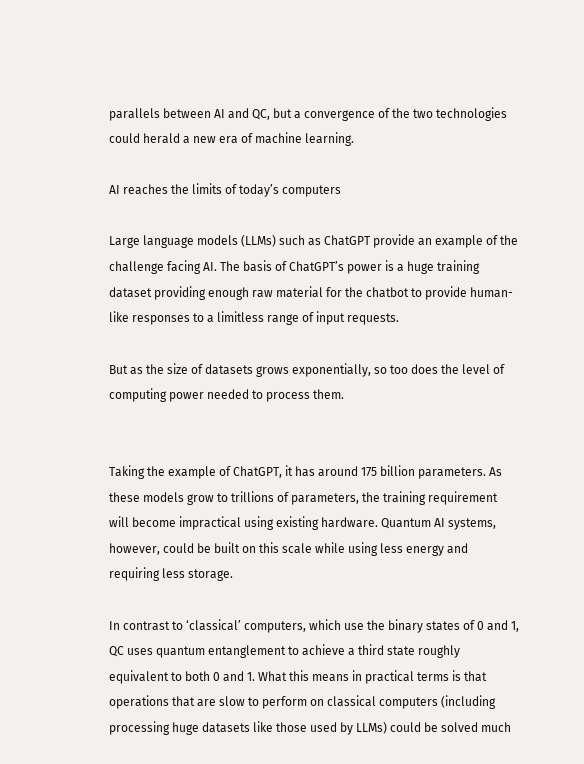parallels between AI and QC, but a convergence of the two technologies could herald a new era of machine learning.

AI reaches the limits of today’s computers

Large language models (LLMs) such as ChatGPT provide an example of the challenge facing AI. The basis of ChatGPT’s power is a huge training dataset providing enough raw material for the chatbot to provide human-like responses to a limitless range of input requests.

But as the size of datasets grows exponentially, so too does the level of computing power needed to process them.


Taking the example of ChatGPT, it has around 175 billion parameters. As these models grow to trillions of parameters, the training requirement will become impractical using existing hardware. Quantum AI systems, however, could be built on this scale while using less energy and requiring less storage.

In contrast to ‘classical’ computers, which use the binary states of 0 and 1, QC uses quantum entanglement to achieve a third state roughly equivalent to both 0 and 1. What this means in practical terms is that operations that are slow to perform on classical computers (including processing huge datasets like those used by LLMs) could be solved much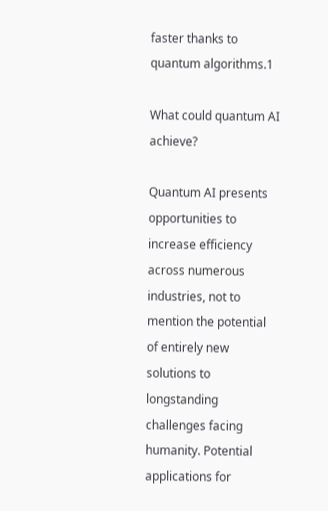faster thanks to quantum algorithms.1

What could quantum AI achieve?

Quantum AI presents opportunities to increase efficiency across numerous industries, not to mention the potential of entirely new solutions to longstanding challenges facing humanity. Potential applications for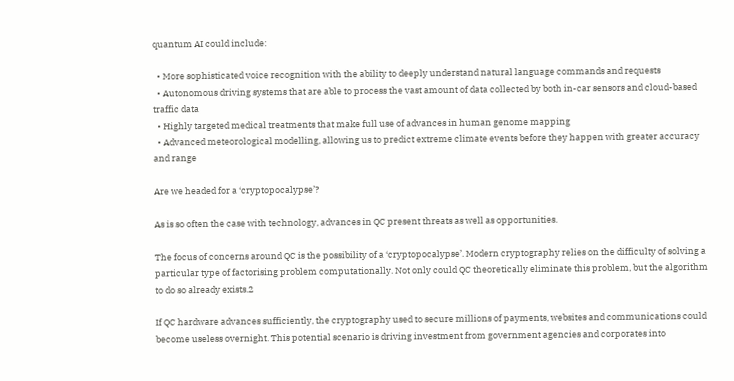quantum AI could include:

  • More sophisticated voice recognition with the ability to deeply understand natural language commands and requests
  • Autonomous driving systems that are able to process the vast amount of data collected by both in-car sensors and cloud-based traffic data
  • Highly targeted medical treatments that make full use of advances in human genome mapping
  • Advanced meteorological modelling, allowing us to predict extreme climate events before they happen with greater accuracy and range

Are we headed for a ‘cryptopocalypse’?

As is so often the case with technology, advances in QC present threats as well as opportunities.

The focus of concerns around QC is the possibility of a ‘cryptopocalypse’. Modern cryptography relies on the difficulty of solving a particular type of factorising problem computationally. Not only could QC theoretically eliminate this problem, but the algorithm to do so already exists.2

If QC hardware advances sufficiently, the cryptography used to secure millions of payments, websites and communications could become useless overnight. This potential scenario is driving investment from government agencies and corporates into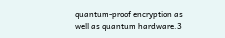quantum-proof encryption as well as quantum hardware.3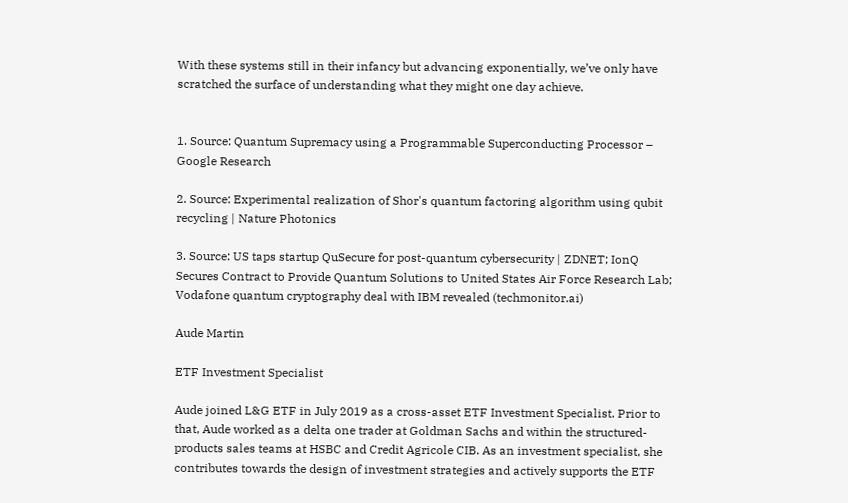With these systems still in their infancy but advancing exponentially, we’ve only have scratched the surface of understanding what they might one day achieve.


1. Source: Quantum Supremacy using a Programmable Superconducting Processor – Google Research

2. Source: Experimental realization of Shor's quantum factoring algorithm using qubit recycling | Nature Photonics

3. Source: US taps startup QuSecure for post-quantum cybersecurity | ZDNET; IonQ Secures Contract to Provide Quantum Solutions to United States Air Force Research Lab; Vodafone quantum cryptography deal with IBM revealed (techmonitor.ai)

Aude Martin

ETF Investment Specialist

Aude joined L&G ETF in July 2019 as a cross-asset ETF Investment Specialist. Prior to that, Aude worked as a delta one trader at Goldman Sachs and within the structured-products sales teams at HSBC and Credit Agricole CIB. As an investment specialist, she contributes towards the design of investment strategies and actively supports the ETF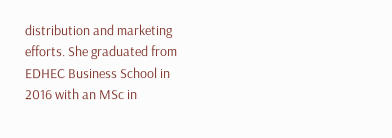distribution and marketing efforts. She graduated from EDHEC Business School in 2016 with an MSc in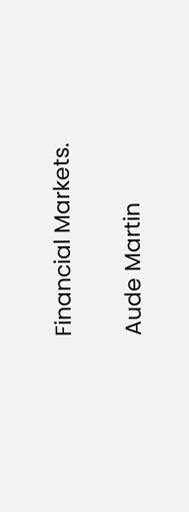Financial Markets.

Aude Martin